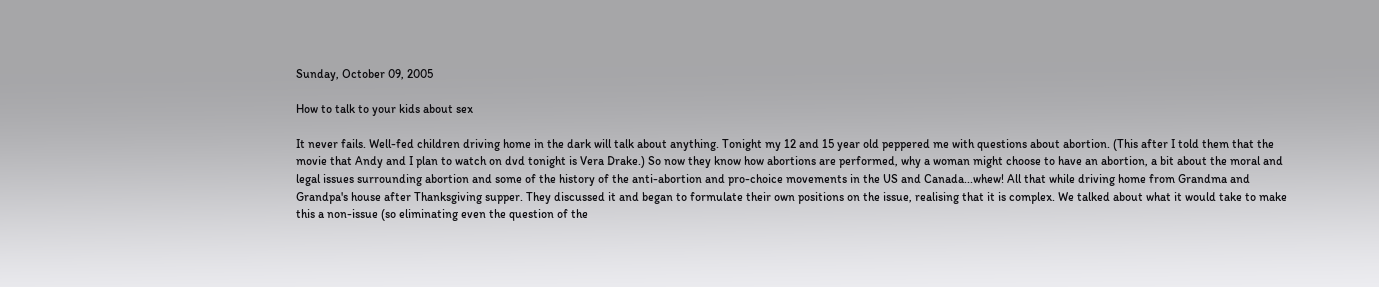Sunday, October 09, 2005

How to talk to your kids about sex

It never fails. Well-fed children driving home in the dark will talk about anything. Tonight my 12 and 15 year old peppered me with questions about abortion. (This after I told them that the movie that Andy and I plan to watch on dvd tonight is Vera Drake.) So now they know how abortions are performed, why a woman might choose to have an abortion, a bit about the moral and legal issues surrounding abortion and some of the history of the anti-abortion and pro-choice movements in the US and Canada...whew! All that while driving home from Grandma and Grandpa's house after Thanksgiving supper. They discussed it and began to formulate their own positions on the issue, realising that it is complex. We talked about what it would take to make this a non-issue (so eliminating even the question of the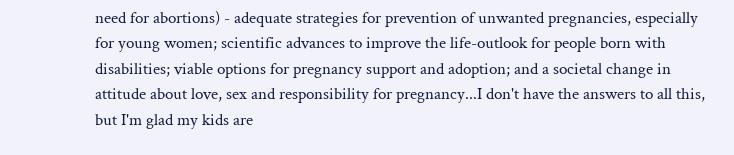need for abortions) - adequate strategies for prevention of unwanted pregnancies, especially for young women; scientific advances to improve the life-outlook for people born with disabilities; viable options for pregnancy support and adoption; and a societal change in attitude about love, sex and responsibility for pregnancy...I don't have the answers to all this, but I'm glad my kids are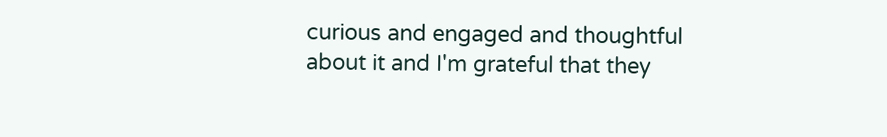curious and engaged and thoughtful about it and I'm grateful that they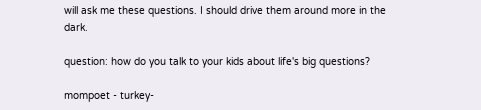will ask me these questions. I should drive them around more in the dark.

question: how do you talk to your kids about life's big questions?

mompoet - turkey-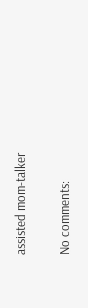assisted mom-talker

No comments: